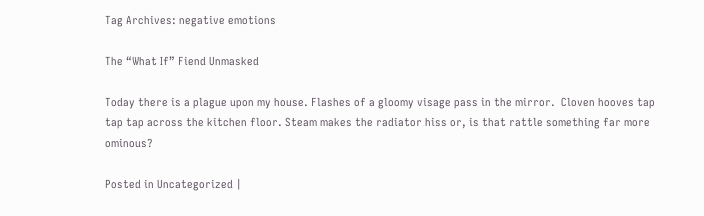Tag Archives: negative emotions

The “What If” Fiend Unmasked

Today there is a plague upon my house. Flashes of a gloomy visage pass in the mirror.  Cloven hooves tap tap tap across the kitchen floor. Steam makes the radiator hiss or, is that rattle something far more ominous?

Posted in Uncategorized |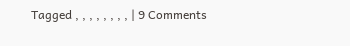Tagged , , , , , , , , | 9 Comments